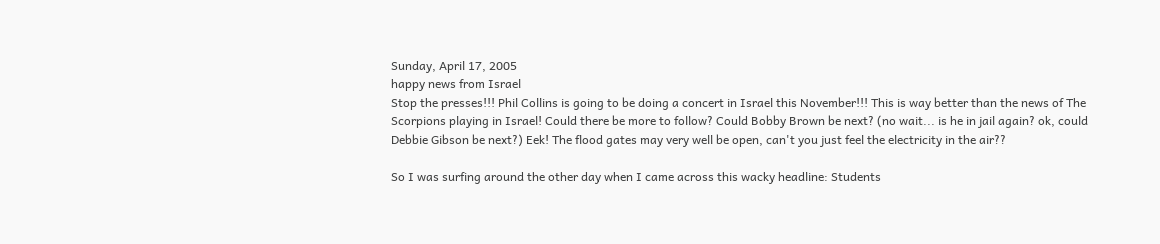Sunday, April 17, 2005
happy news from Israel
Stop the presses!!! Phil Collins is going to be doing a concert in Israel this November!!! This is way better than the news of The Scorpions playing in Israel! Could there be more to follow? Could Bobby Brown be next? (no wait... is he in jail again? ok, could Debbie Gibson be next?) Eek! The flood gates may very well be open, can't you just feel the electricity in the air??

So I was surfing around the other day when I came across this wacky headline: Students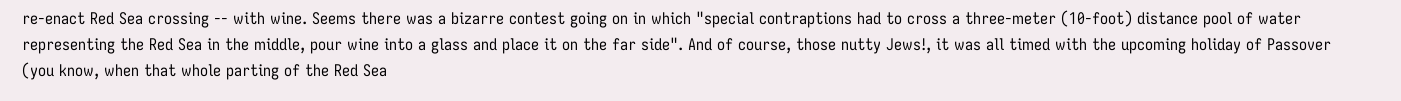re-enact Red Sea crossing -- with wine. Seems there was a bizarre contest going on in which "special contraptions had to cross a three-meter (10-foot) distance pool of water representing the Red Sea in the middle, pour wine into a glass and place it on the far side". And of course, those nutty Jews!, it was all timed with the upcoming holiday of Passover (you know, when that whole parting of the Red Sea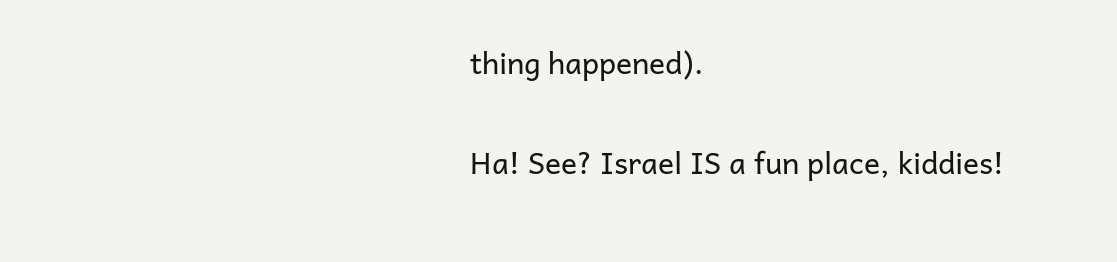thing happened).

Ha! See? Israel IS a fun place, kiddies!